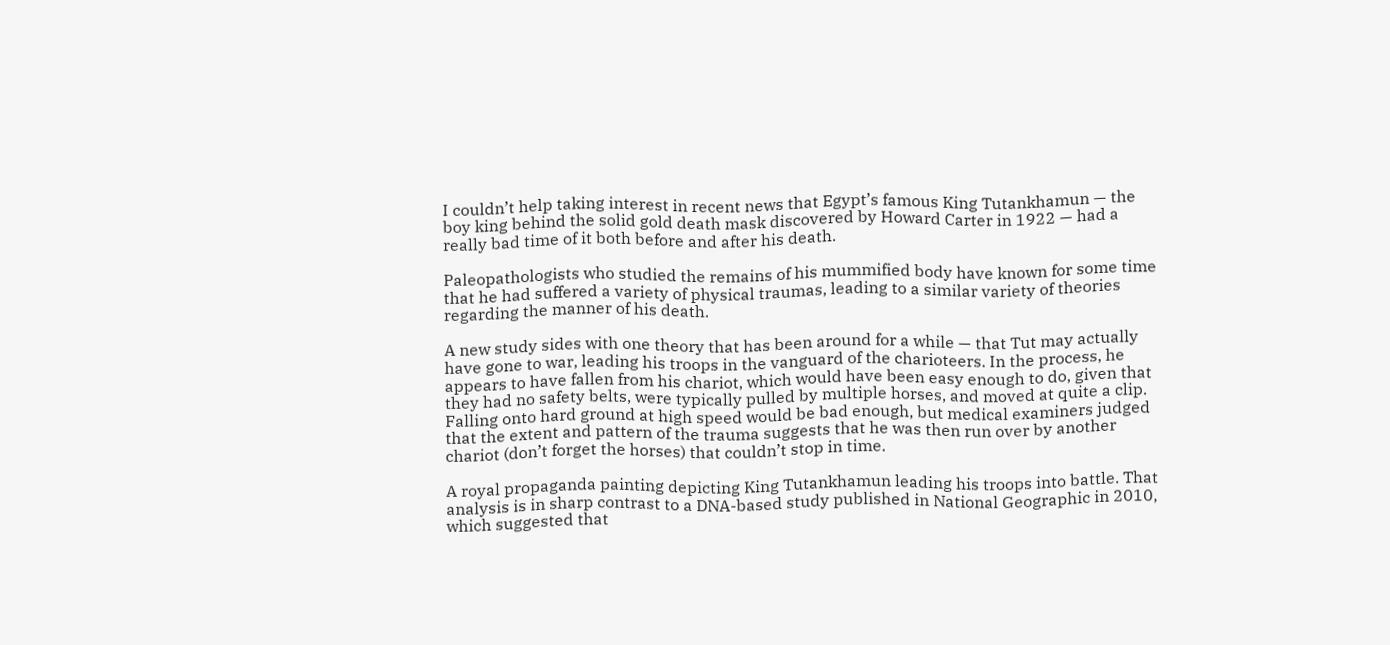I couldn’t help taking interest in recent news that Egypt’s famous King Tutankhamun — the boy king behind the solid gold death mask discovered by Howard Carter in 1922 — had a really bad time of it both before and after his death.

Paleopathologists who studied the remains of his mummified body have known for some time that he had suffered a variety of physical traumas, leading to a similar variety of theories regarding the manner of his death.

A new study sides with one theory that has been around for a while — that Tut may actually have gone to war, leading his troops in the vanguard of the charioteers. In the process, he appears to have fallen from his chariot, which would have been easy enough to do, given that they had no safety belts, were typically pulled by multiple horses, and moved at quite a clip. Falling onto hard ground at high speed would be bad enough, but medical examiners judged that the extent and pattern of the trauma suggests that he was then run over by another chariot (don’t forget the horses) that couldn’t stop in time.

A royal propaganda painting depicting King Tutankhamun leading his troops into battle. That analysis is in sharp contrast to a DNA-based study published in National Geographic in 2010, which suggested that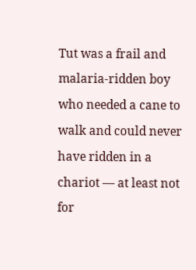Tut was a frail and malaria-ridden boy who needed a cane to walk and could never have ridden in a chariot — at least not for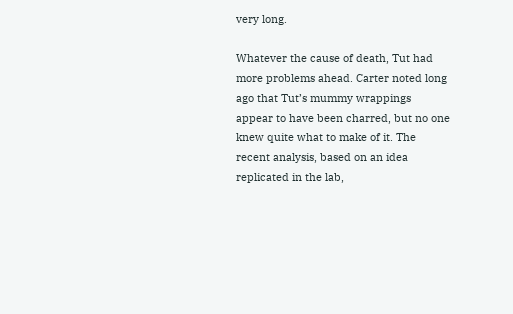very long.

Whatever the cause of death, Tut had more problems ahead. Carter noted long ago that Tut’s mummy wrappings appear to have been charred, but no one knew quite what to make of it. The recent analysis, based on an idea replicated in the lab,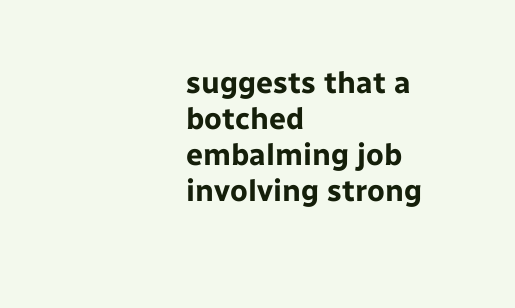suggests that a botched embalming job involving strong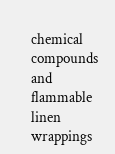chemical compounds and flammable linen wrappings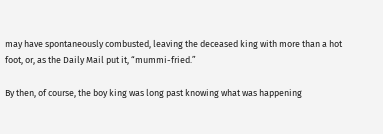may have spontaneously combusted, leaving the deceased king with more than a hot foot, or, as the Daily Mail put it, “mummi-fried.”

By then, of course, the boy king was long past knowing what was happening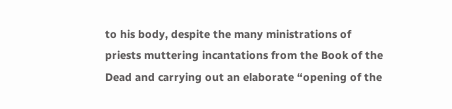to his body, despite the many ministrations of priests muttering incantations from the Book of the Dead and carrying out an elaborate “opening of the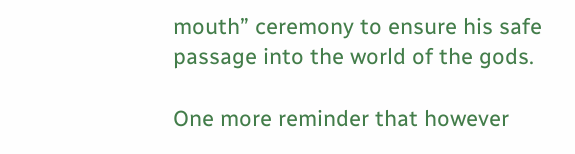mouth” ceremony to ensure his safe passage into the world of the gods.

One more reminder that however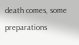death comes, some preparations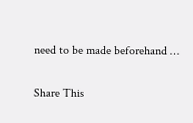need to be made beforehand …

Share This